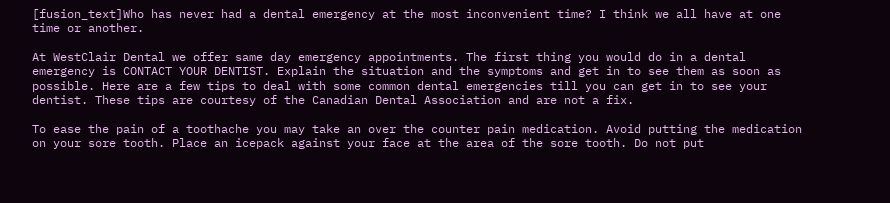[fusion_text]Who has never had a dental emergency at the most inconvenient time? I think we all have at one time or another.

At WestClair Dental we offer same day emergency appointments. The first thing you would do in a dental emergency is CONTACT YOUR DENTIST. Explain the situation and the symptoms and get in to see them as soon as possible. Here are a few tips to deal with some common dental emergencies till you can get in to see your dentist. These tips are courtesy of the Canadian Dental Association and are not a fix.

To ease the pain of a toothache you may take an over the counter pain medication. Avoid putting the medication on your sore tooth. Place an icepack against your face at the area of the sore tooth. Do not put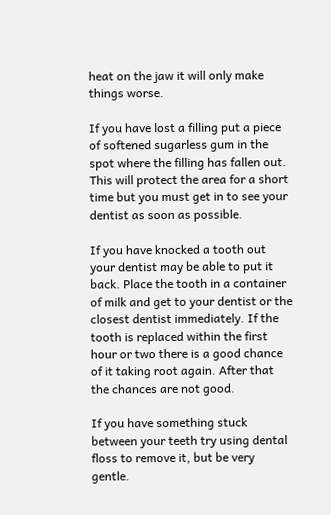heat on the jaw it will only make things worse.

If you have lost a filling put a piece of softened sugarless gum in the spot where the filling has fallen out. This will protect the area for a short time but you must get in to see your dentist as soon as possible.

If you have knocked a tooth out your dentist may be able to put it back. Place the tooth in a container of milk and get to your dentist or the closest dentist immediately. If the tooth is replaced within the first hour or two there is a good chance of it taking root again. After that the chances are not good.

If you have something stuck between your teeth try using dental floss to remove it, but be very gentle.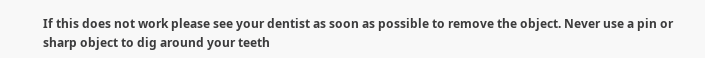If this does not work please see your dentist as soon as possible to remove the object. Never use a pin or sharp object to dig around your teeth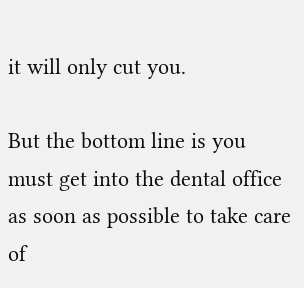it will only cut you.

But the bottom line is you must get into the dental office as soon as possible to take care of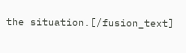the situation.[/fusion_text]